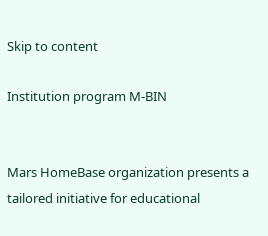Skip to content

Institution program M-BIN


Mars HomeBase organization presents a tailored initiative for educational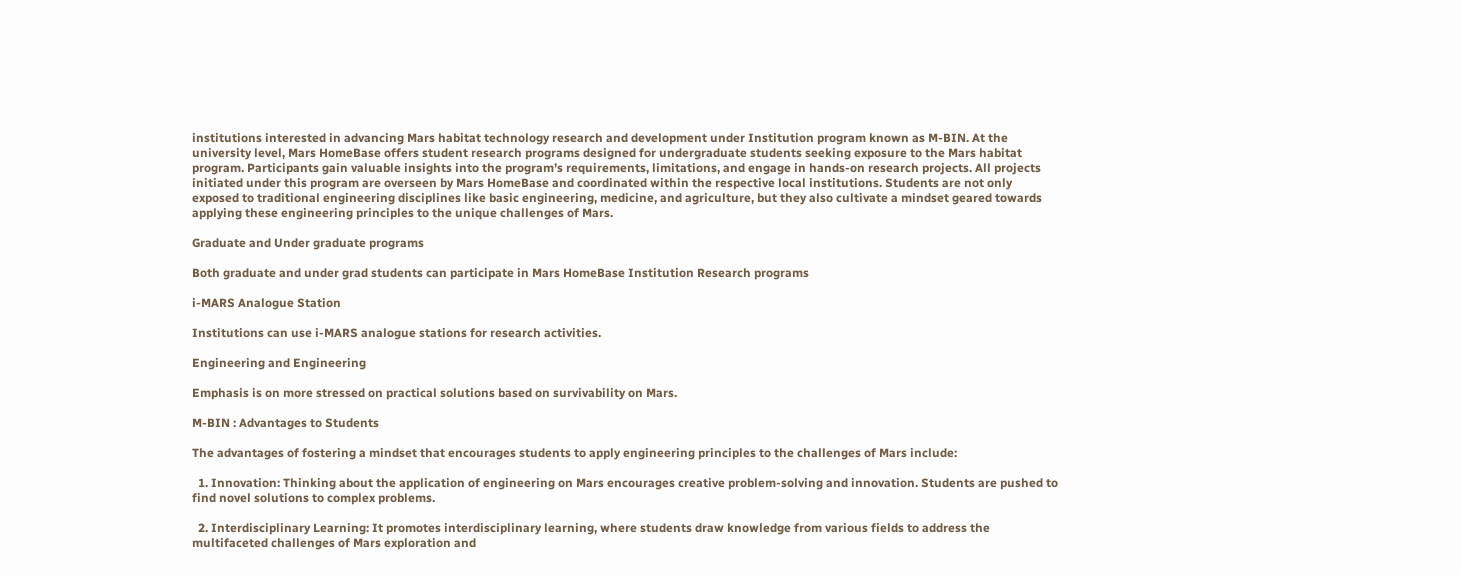institutions interested in advancing Mars habitat technology research and development under Institution program known as M-BIN. At the university level, Mars HomeBase offers student research programs designed for undergraduate students seeking exposure to the Mars habitat program. Participants gain valuable insights into the program’s requirements, limitations, and engage in hands-on research projects. All projects initiated under this program are overseen by Mars HomeBase and coordinated within the respective local institutions. Students are not only exposed to traditional engineering disciplines like basic engineering, medicine, and agriculture, but they also cultivate a mindset geared towards applying these engineering principles to the unique challenges of Mars.

Graduate and Under graduate programs

Both graduate and under grad students can participate in Mars HomeBase Institution Research programs

i-MARS Analogue Station

Institutions can use i-MARS analogue stations for research activities.

Engineering and Engineering

Emphasis is on more stressed on practical solutions based on survivability on Mars.

M-BIN : Advantages to Students

The advantages of fostering a mindset that encourages students to apply engineering principles to the challenges of Mars include:

  1. Innovation: Thinking about the application of engineering on Mars encourages creative problem-solving and innovation. Students are pushed to find novel solutions to complex problems.

  2. Interdisciplinary Learning: It promotes interdisciplinary learning, where students draw knowledge from various fields to address the multifaceted challenges of Mars exploration and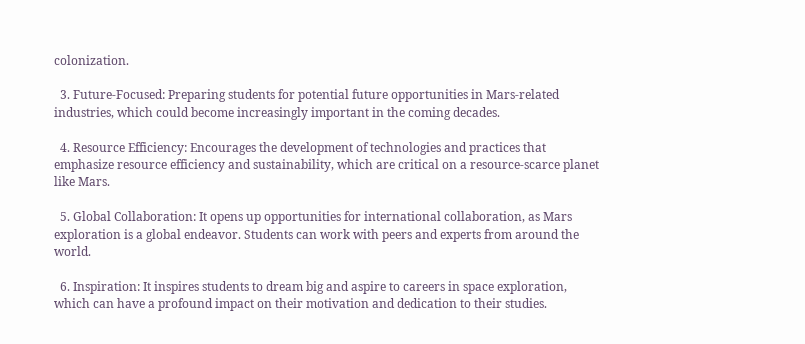colonization.

  3. Future-Focused: Preparing students for potential future opportunities in Mars-related industries, which could become increasingly important in the coming decades.

  4. Resource Efficiency: Encourages the development of technologies and practices that emphasize resource efficiency and sustainability, which are critical on a resource-scarce planet like Mars.

  5. Global Collaboration: It opens up opportunities for international collaboration, as Mars exploration is a global endeavor. Students can work with peers and experts from around the world.

  6. Inspiration: It inspires students to dream big and aspire to careers in space exploration, which can have a profound impact on their motivation and dedication to their studies.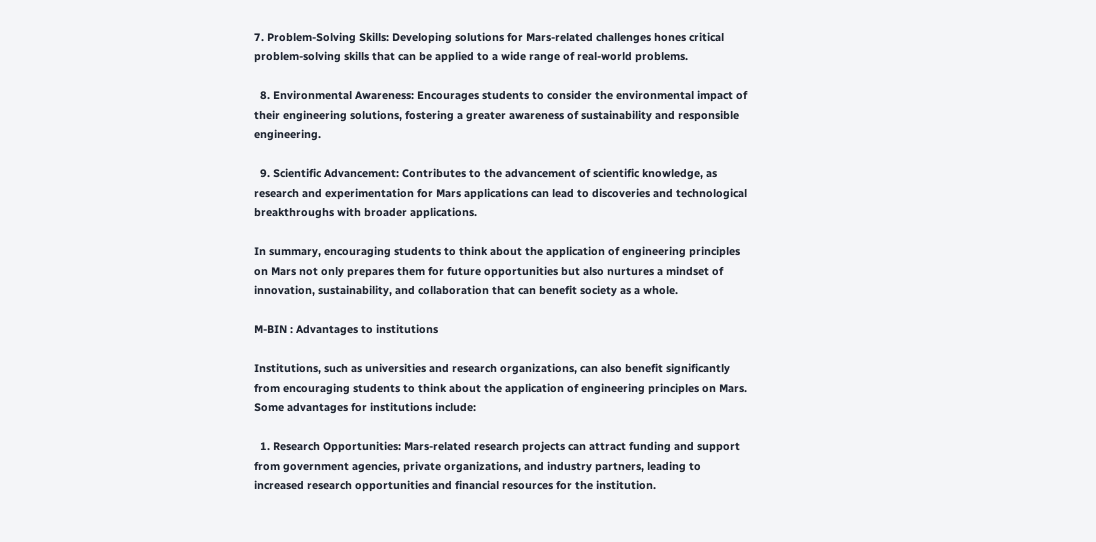7. Problem-Solving Skills: Developing solutions for Mars-related challenges hones critical problem-solving skills that can be applied to a wide range of real-world problems.

  8. Environmental Awareness: Encourages students to consider the environmental impact of their engineering solutions, fostering a greater awareness of sustainability and responsible engineering.

  9. Scientific Advancement: Contributes to the advancement of scientific knowledge, as research and experimentation for Mars applications can lead to discoveries and technological breakthroughs with broader applications.

In summary, encouraging students to think about the application of engineering principles on Mars not only prepares them for future opportunities but also nurtures a mindset of innovation, sustainability, and collaboration that can benefit society as a whole.

M-BIN : Advantages to institutions

Institutions, such as universities and research organizations, can also benefit significantly from encouraging students to think about the application of engineering principles on Mars. Some advantages for institutions include:

  1. Research Opportunities: Mars-related research projects can attract funding and support from government agencies, private organizations, and industry partners, leading to increased research opportunities and financial resources for the institution.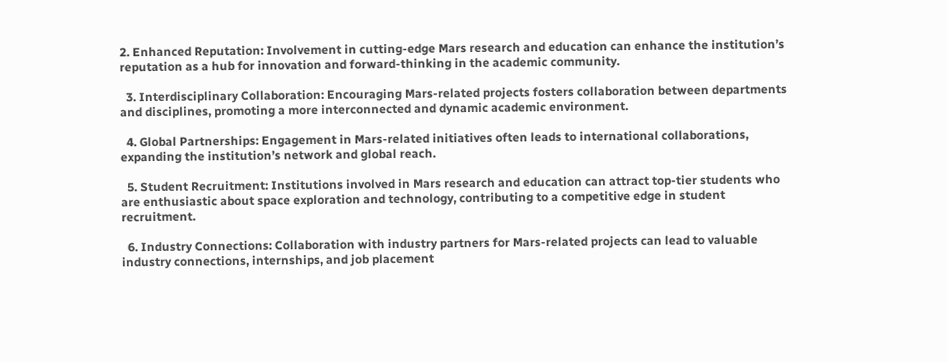2. Enhanced Reputation: Involvement in cutting-edge Mars research and education can enhance the institution’s reputation as a hub for innovation and forward-thinking in the academic community.

  3. Interdisciplinary Collaboration: Encouraging Mars-related projects fosters collaboration between departments and disciplines, promoting a more interconnected and dynamic academic environment.

  4. Global Partnerships: Engagement in Mars-related initiatives often leads to international collaborations, expanding the institution’s network and global reach.

  5. Student Recruitment: Institutions involved in Mars research and education can attract top-tier students who are enthusiastic about space exploration and technology, contributing to a competitive edge in student recruitment.

  6. Industry Connections: Collaboration with industry partners for Mars-related projects can lead to valuable industry connections, internships, and job placement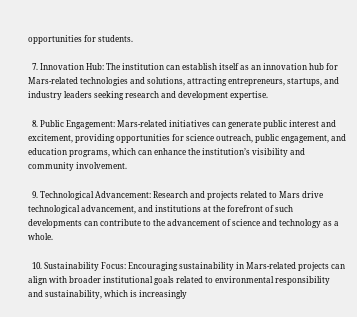opportunities for students.

  7. Innovation Hub: The institution can establish itself as an innovation hub for Mars-related technologies and solutions, attracting entrepreneurs, startups, and industry leaders seeking research and development expertise.

  8. Public Engagement: Mars-related initiatives can generate public interest and excitement, providing opportunities for science outreach, public engagement, and education programs, which can enhance the institution’s visibility and community involvement.

  9. Technological Advancement: Research and projects related to Mars drive technological advancement, and institutions at the forefront of such developments can contribute to the advancement of science and technology as a whole.

  10. Sustainability Focus: Encouraging sustainability in Mars-related projects can align with broader institutional goals related to environmental responsibility and sustainability, which is increasingly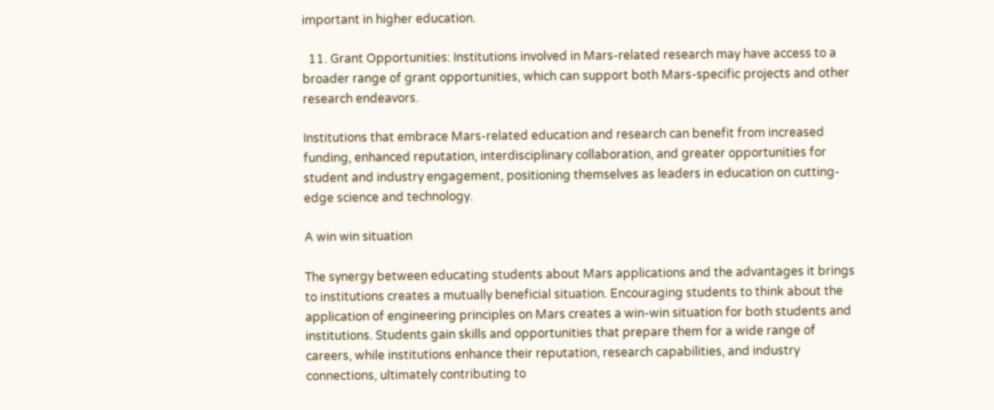important in higher education.

  11. Grant Opportunities: Institutions involved in Mars-related research may have access to a broader range of grant opportunities, which can support both Mars-specific projects and other research endeavors.

Institutions that embrace Mars-related education and research can benefit from increased funding, enhanced reputation, interdisciplinary collaboration, and greater opportunities for student and industry engagement, positioning themselves as leaders in education on cutting-edge science and technology.

A win win situation

The synergy between educating students about Mars applications and the advantages it brings to institutions creates a mutually beneficial situation. Encouraging students to think about the application of engineering principles on Mars creates a win-win situation for both students and institutions. Students gain skills and opportunities that prepare them for a wide range of careers, while institutions enhance their reputation, research capabilities, and industry connections, ultimately contributing to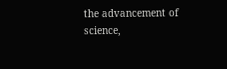the advancement of science,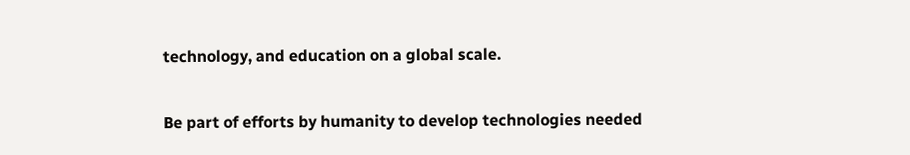technology, and education on a global scale.


Be part of efforts by humanity to develop technologies needed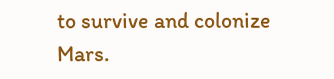to survive and colonize Mars.